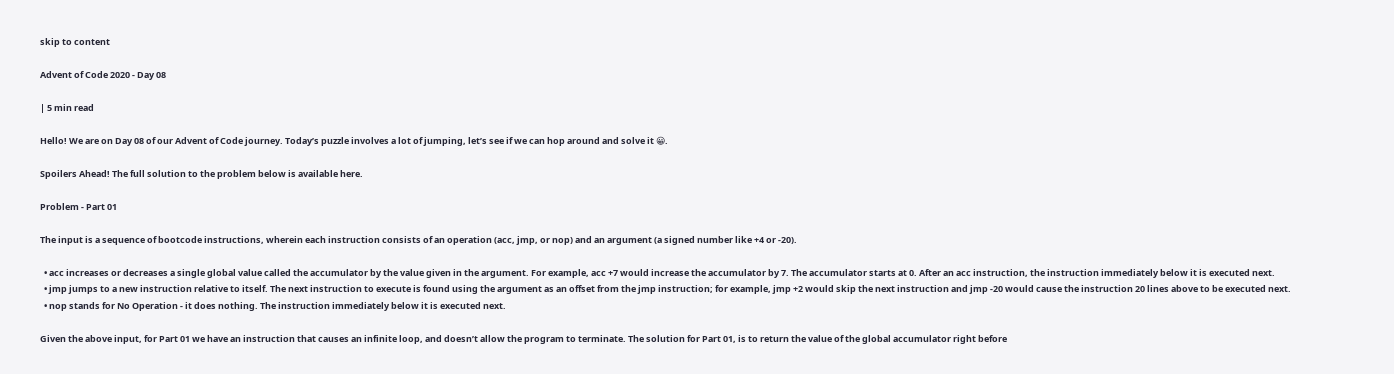skip to content

Advent of Code 2020 - Day 08

| 5 min read

Hello! We are on Day 08 of our Advent of Code journey. Today’s puzzle involves a lot of jumping, let’s see if we can hop around and solve it 😀.

Spoilers Ahead! The full solution to the problem below is available here.

Problem - Part 01

The input is a sequence of bootcode instructions, wherein each instruction consists of an operation (acc, jmp, or nop) and an argument (a signed number like +4 or -20).

  • acc increases or decreases a single global value called the accumulator by the value given in the argument. For example, acc +7 would increase the accumulator by 7. The accumulator starts at 0. After an acc instruction, the instruction immediately below it is executed next.
  • jmp jumps to a new instruction relative to itself. The next instruction to execute is found using the argument as an offset from the jmp instruction; for example, jmp +2 would skip the next instruction and jmp -20 would cause the instruction 20 lines above to be executed next.
  • nop stands for No Operation - it does nothing. The instruction immediately below it is executed next.

Given the above input, for Part 01 we have an instruction that causes an infinite loop, and doesn’t allow the program to terminate. The solution for Part 01, is to return the value of the global accumulator right before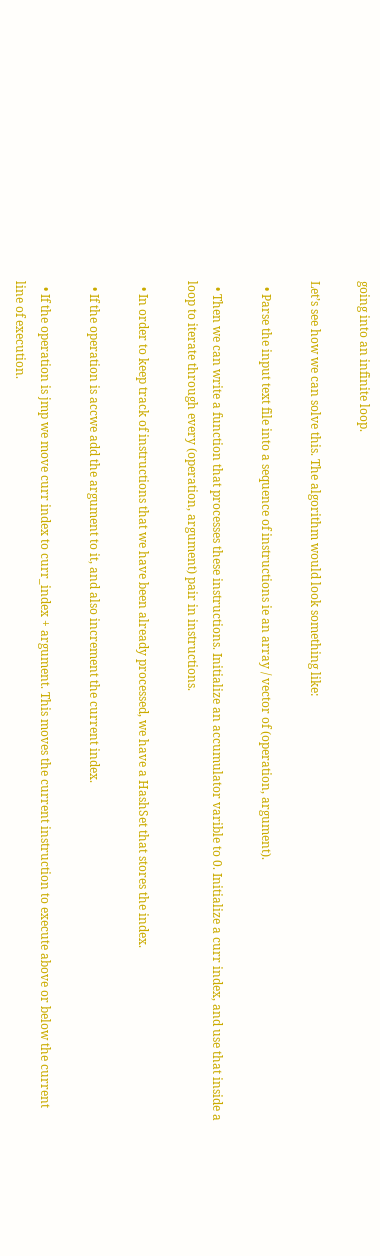going into an infinite loop.

Let’s see how we can solve this. The algorithm would look something like:

  • Parse the input text file into a sequence of instructions ie an array / vector of (operation, argument).

  • Then we can write a function that processes these instructions. Initialize an accumulator varible to 0. Initialize a curr index, and use that inside a loop to iterate through every (operation, argument) pair in instructions.

  • In order to keep track of instructions that we have been already processed, we have a HashSet that stores the index.

  • If the operation is accwe add the argument to it, and also increment the current index.

  • If the operation is jmp we move curr index to curr_index + argument. This moves the current instruction to execute above or below the current line of execution.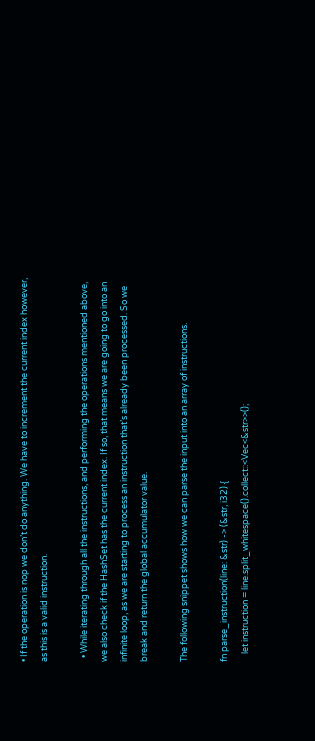• If the operation is nop we don’t do anything. We have to increment the current index however, as this is a valid instruction.

  • While iterating through all the instructions, and performing the operations mentioned above, we also check if the HashSet has the current index. If so, that means we are going to go into an infinite loop, as we are starting to process an instruction that’s already been processed. So we break and return the global accumulator value.

The following snippet shows how we can parse the input into an array of instructions.

fn parse_instruction(line: &str) -> (&str, i32) {
    let instruction = line.split_whitespace().collect::<Vec<&str>>();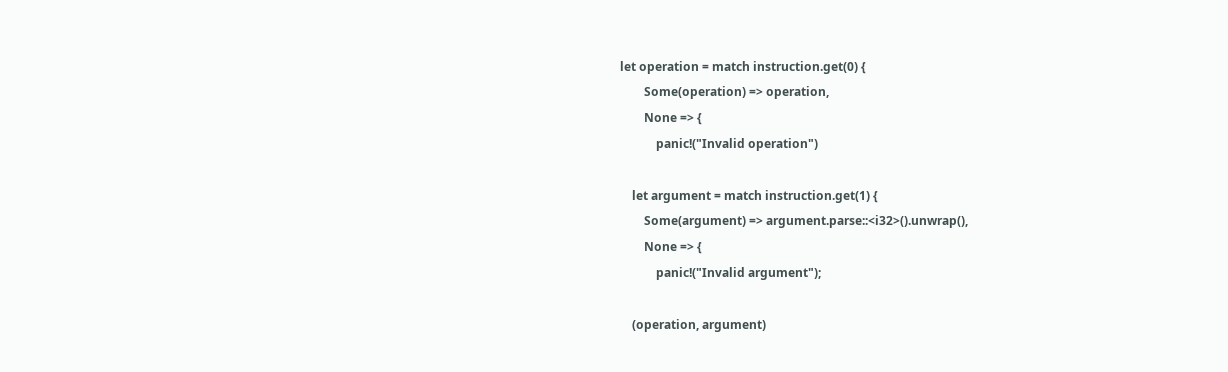let operation = match instruction.get(0) {
        Some(operation) => operation,
        None => {
            panic!("Invalid operation")

    let argument = match instruction.get(1) {
        Some(argument) => argument.parse::<i32>().unwrap(),
        None => {
            panic!("Invalid argument");

    (operation, argument)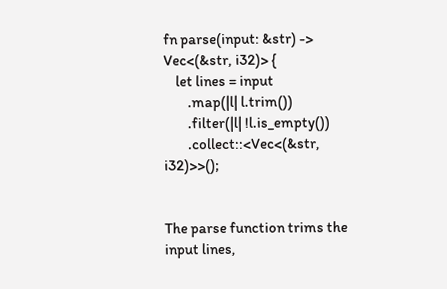fn parse(input: &str) -> Vec<(&str, i32)> {
    let lines = input
        .map(|l| l.trim())
        .filter(|l| !l.is_empty())
        .collect::<Vec<(&str, i32)>>();


The parse function trims the input lines,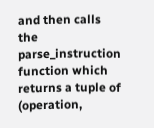and then calls the parse_instruction function which returns a tuple of (operation,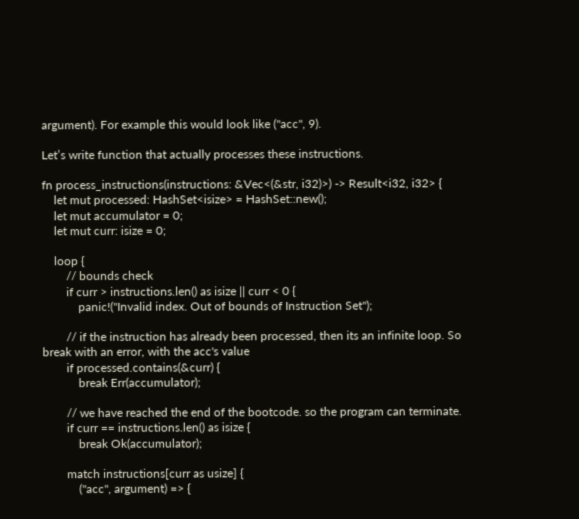argument). For example this would look like ("acc", 9).

Let’s write function that actually processes these instructions.

fn process_instructions(instructions: &Vec<(&str, i32)>) -> Result<i32, i32> {
    let mut processed: HashSet<isize> = HashSet::new();
    let mut accumulator = 0;
    let mut curr: isize = 0;

    loop {
        // bounds check
        if curr > instructions.len() as isize || curr < 0 {
            panic!("Invalid index. Out of bounds of Instruction Set");

        // if the instruction has already been processed, then its an infinite loop. So break with an error, with the acc's value
        if processed.contains(&curr) {
            break Err(accumulator);

        // we have reached the end of the bootcode. so the program can terminate.
        if curr == instructions.len() as isize {
            break Ok(accumulator);

        match instructions[curr as usize] {
            ("acc", argument) => {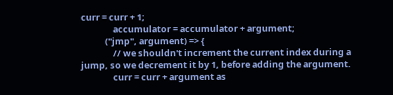curr = curr + 1;
                accumulator = accumulator + argument;
            ("jmp", argument) => {
                // we shouldn't increment the current index during a jump, so we decrement it by 1, before adding the argument.
                curr = curr + argument as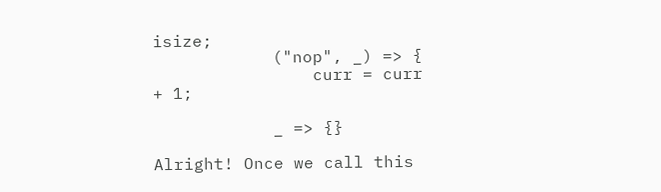isize;
            ("nop", _) => {
                curr = curr + 1;

            _ => {}

Alright! Once we call this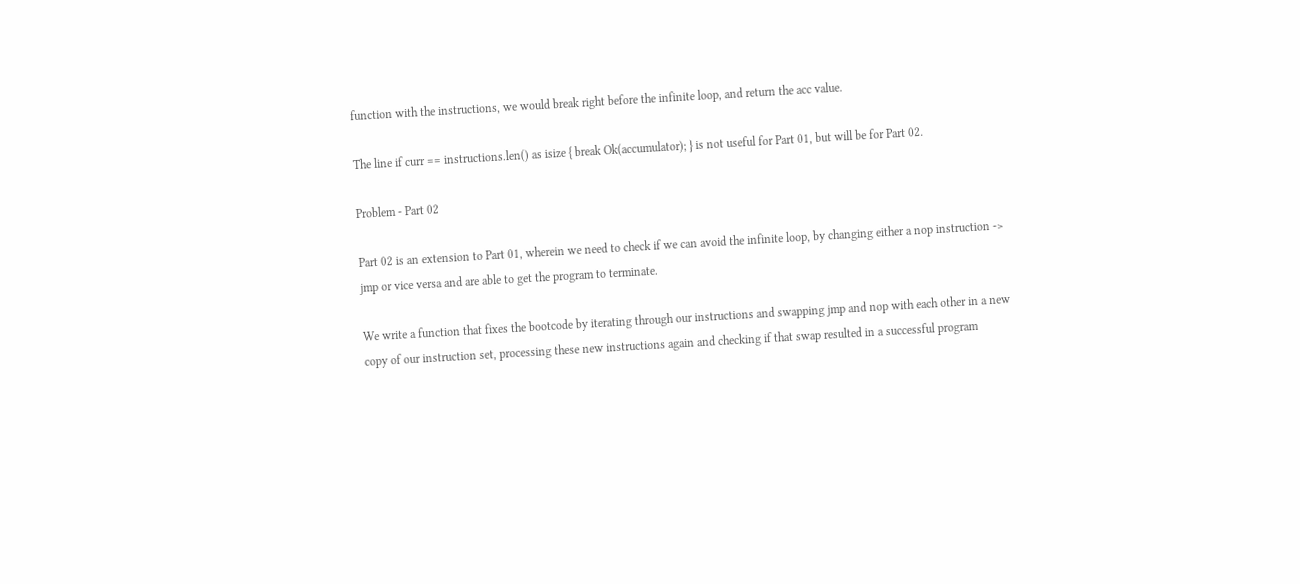function with the instructions, we would break right before the infinite loop, and return the acc value.

The line if curr == instructions.len() as isize { break Ok(accumulator); } is not useful for Part 01, but will be for Part 02.

Problem - Part 02

Part 02 is an extension to Part 01, wherein we need to check if we can avoid the infinite loop, by changing either a nop instruction -> jmp or vice versa and are able to get the program to terminate.

We write a function that fixes the bootcode by iterating through our instructions and swapping jmp and nop with each other in a new copy of our instruction set, processing these new instructions again and checking if that swap resulted in a successful program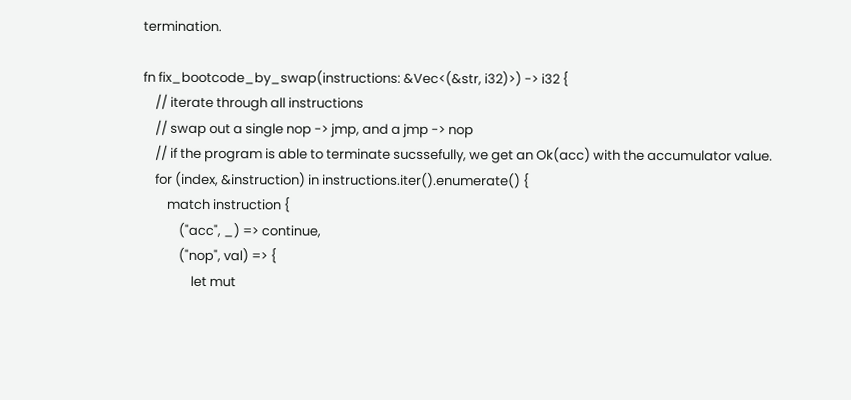termination.

fn fix_bootcode_by_swap(instructions: &Vec<(&str, i32)>) -> i32 {
    // iterate through all instructions
    // swap out a single nop -> jmp, and a jmp -> nop
    // if the program is able to terminate sucssefully, we get an Ok(acc) with the accumulator value.
    for (index, &instruction) in instructions.iter().enumerate() {
        match instruction {
            ("acc", _) => continue,
            ("nop", val) => {
                let mut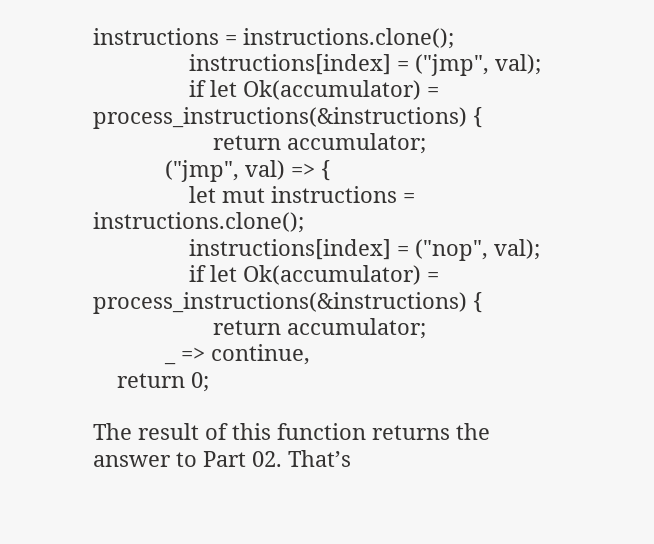instructions = instructions.clone();
                instructions[index] = ("jmp", val);
                if let Ok(accumulator) = process_instructions(&instructions) {
                    return accumulator;
            ("jmp", val) => {
                let mut instructions = instructions.clone();
                instructions[index] = ("nop", val);
                if let Ok(accumulator) = process_instructions(&instructions) {
                    return accumulator;
            _ => continue,
    return 0;

The result of this function returns the answer to Part 02. That’s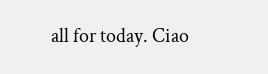all for today. Ciao